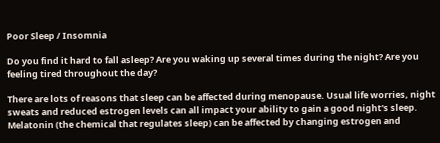Poor Sleep / Insomnia

Do you find it hard to fall asleep? Are you waking up several times during the night? Are you feeling tired throughout the day?

There are lots of reasons that sleep can be affected during menopause. Usual life worries, night sweats and reduced estrogen levels can all impact your ability to gain a good night's sleep. Melatonin (the chemical that regulates sleep) can be affected by changing estrogen and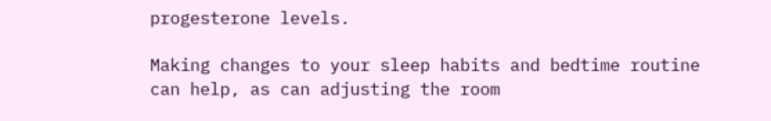progesterone levels.

Making changes to your sleep habits and bedtime routine can help, as can adjusting the room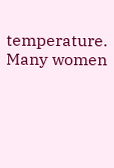temperature. Many women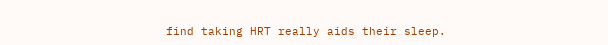find taking HRT really aids their sleep.